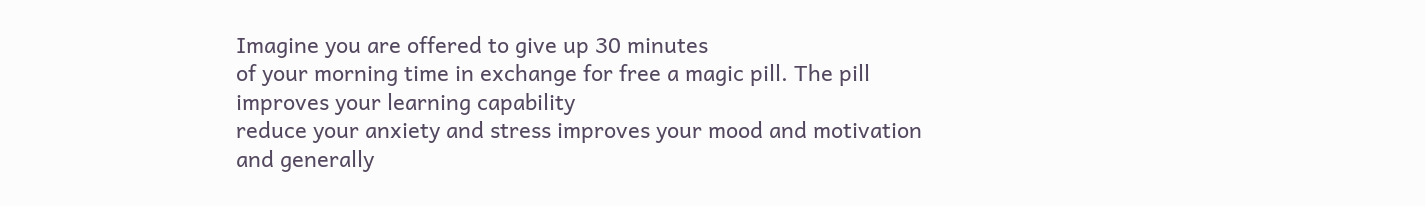Imagine you are offered to give up 30 minutes
of your morning time in exchange for free a magic pill. The pill improves your learning capability
reduce your anxiety and stress improves your mood and motivation and generally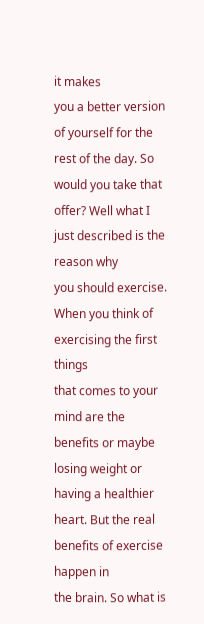it makes
you a better version of yourself for the rest of the day. So would you take that offer? Well what I just described is the reason why
you should exercise. When you think of exercising the first things
that comes to your mind are the benefits or maybe losing weight or having a healthier
heart. But the real benefits of exercise happen in
the brain. So what is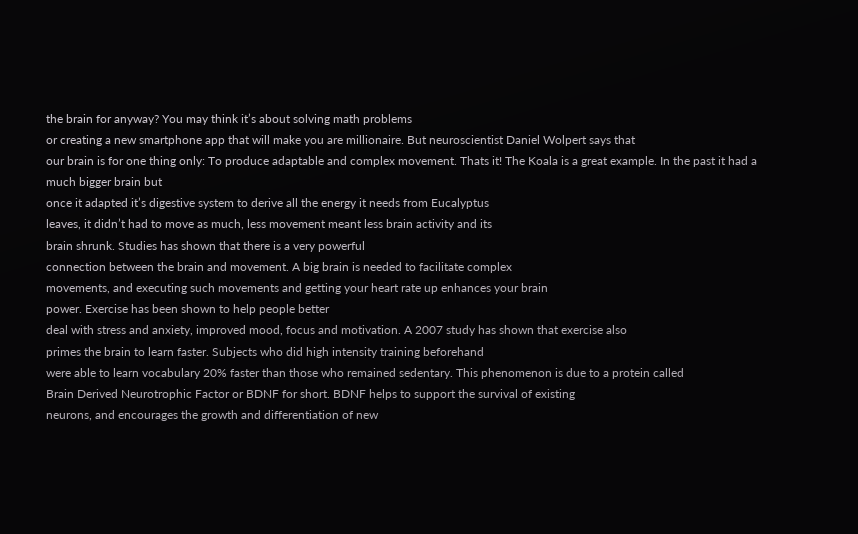the brain for anyway? You may think it’s about solving math problems
or creating a new smartphone app that will make you are millionaire. But neuroscientist Daniel Wolpert says that
our brain is for one thing only: To produce adaptable and complex movement. Thats it! The Koala is a great example. In the past it had a much bigger brain but
once it adapted it’s digestive system to derive all the energy it needs from Eucalyptus
leaves, it didn’t had to move as much, less movement meant less brain activity and its
brain shrunk. Studies has shown that there is a very powerful
connection between the brain and movement. A big brain is needed to facilitate complex
movements, and executing such movements and getting your heart rate up enhances your brain
power. Exercise has been shown to help people better
deal with stress and anxiety, improved mood, focus and motivation. A 2007 study has shown that exercise also
primes the brain to learn faster. Subjects who did high intensity training beforehand
were able to learn vocabulary 20% faster than those who remained sedentary. This phenomenon is due to a protein called
Brain Derived Neurotrophic Factor or BDNF for short. BDNF helps to support the survival of existing
neurons, and encourages the growth and differentiation of new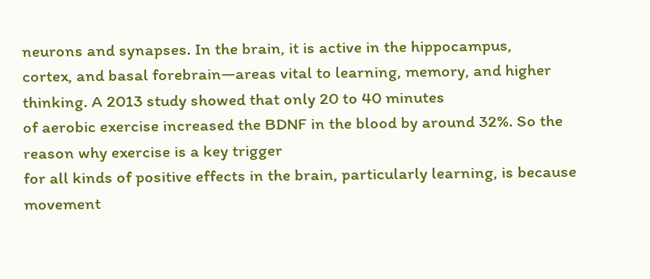neurons and synapses. In the brain, it is active in the hippocampus,
cortex, and basal forebrain—areas vital to learning, memory, and higher thinking. A 2013 study showed that only 20 to 40 minutes
of aerobic exercise increased the BDNF in the blood by around 32%. So the reason why exercise is a key trigger
for all kinds of positive effects in the brain, particularly learning, is because movement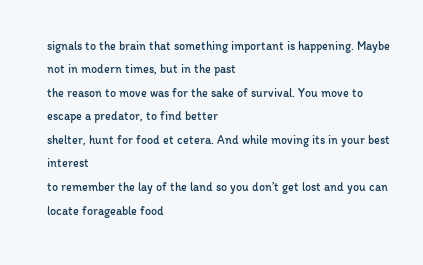signals to the brain that something important is happening. Maybe not in modern times, but in the past
the reason to move was for the sake of survival. You move to escape a predator, to find better
shelter, hunt for food et cetera. And while moving its in your best interest
to remember the lay of the land so you don’t get lost and you can locate forageable food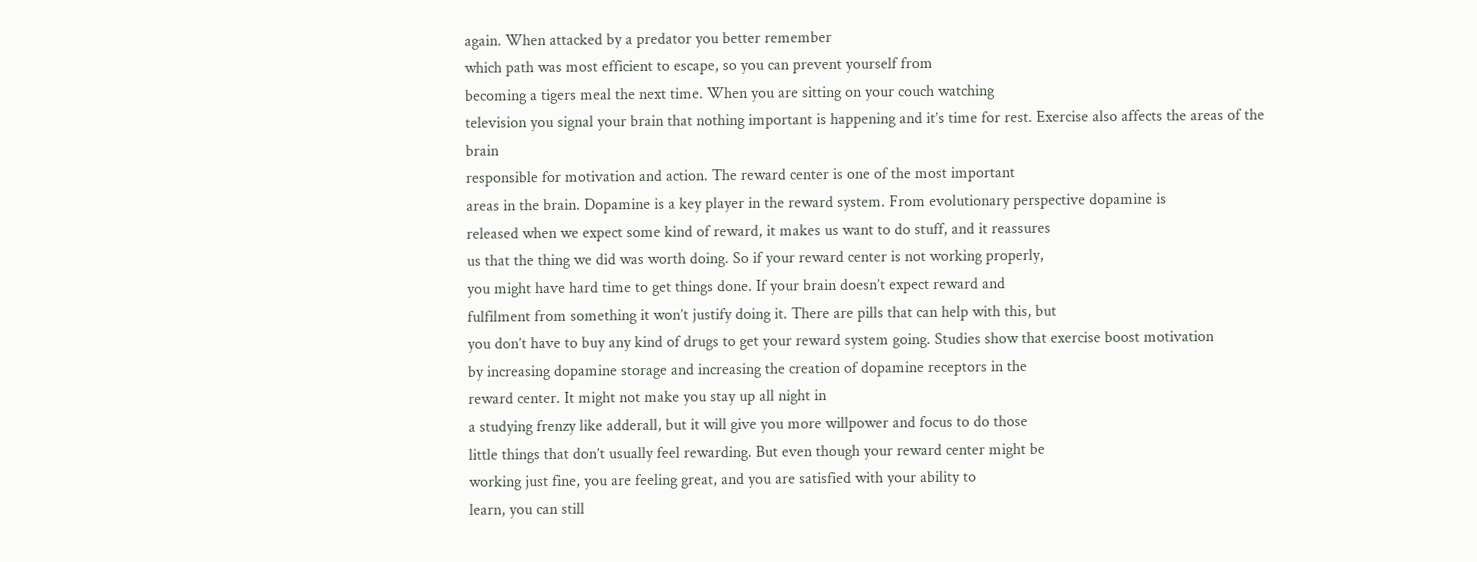again. When attacked by a predator you better remember
which path was most efficient to escape, so you can prevent yourself from
becoming a tigers meal the next time. When you are sitting on your couch watching
television you signal your brain that nothing important is happening and it’s time for rest. Exercise also affects the areas of the brain
responsible for motivation and action. The reward center is one of the most important
areas in the brain. Dopamine is a key player in the reward system. From evolutionary perspective dopamine is
released when we expect some kind of reward, it makes us want to do stuff, and it reassures
us that the thing we did was worth doing. So if your reward center is not working properly,
you might have hard time to get things done. If your brain doesn’t expect reward and
fulfilment from something it won’t justify doing it. There are pills that can help with this, but
you don’t have to buy any kind of drugs to get your reward system going. Studies show that exercise boost motivation
by increasing dopamine storage and increasing the creation of dopamine receptors in the
reward center. It might not make you stay up all night in
a studying frenzy like adderall, but it will give you more willpower and focus to do those
little things that don’t usually feel rewarding. But even though your reward center might be
working just fine, you are feeling great, and you are satisfied with your ability to
learn, you can still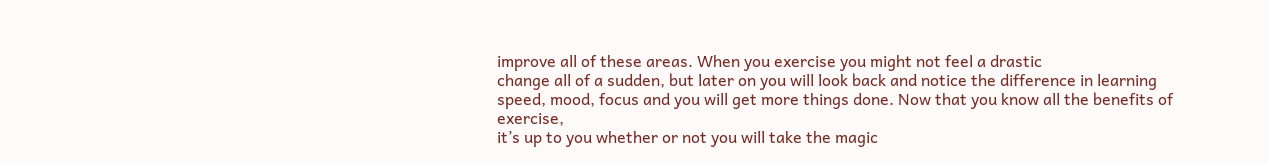improve all of these areas. When you exercise you might not feel a drastic
change all of a sudden, but later on you will look back and notice the difference in learning
speed, mood, focus and you will get more things done. Now that you know all the benefits of exercise,
it’s up to you whether or not you will take the magic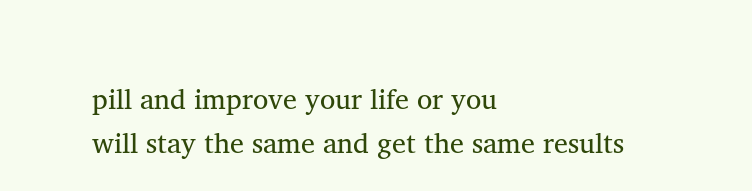pill and improve your life or you
will stay the same and get the same results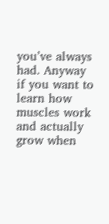you’ve always had. Anyway if you want to learn how muscles work
and actually grow when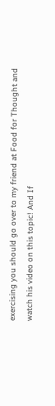exercising you should go over to my friend at Food for Thought and
watch his video on this topic! And If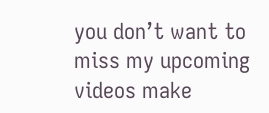you don’t want to miss my upcoming
videos make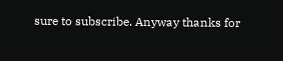sure to subscribe. Anyway thanks for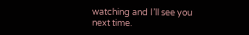watching and I’ll see you
next time.